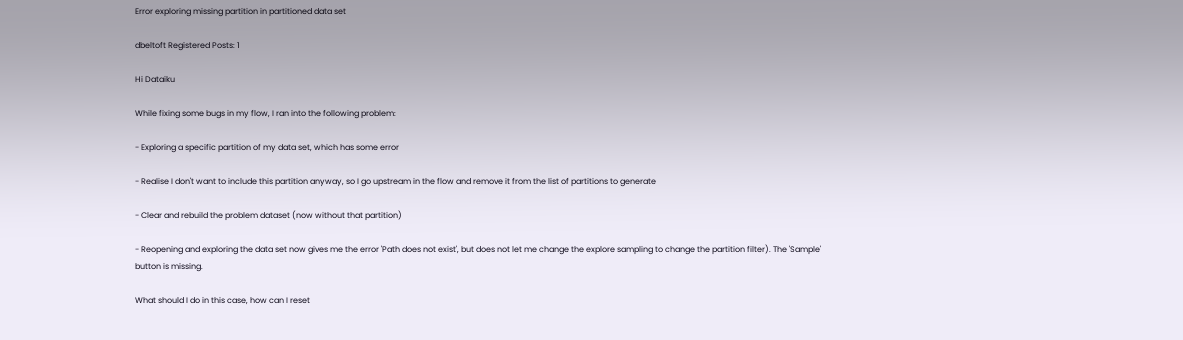Error exploring missing partition in partitioned data set

dbeltoft Registered Posts: 1

Hi Dataiku

While fixing some bugs in my flow, I ran into the following problem:

- Exploring a specific partition of my data set, which has some error

- Realise I don't want to include this partition anyway, so I go upstream in the flow and remove it from the list of partitions to generate

- Clear and rebuild the problem dataset (now without that partition)

- Reopening and exploring the data set now gives me the error 'Path does not exist', but does not let me change the explore sampling to change the partition filter). The 'Sample' button is missing.

What should I do in this case, how can I reset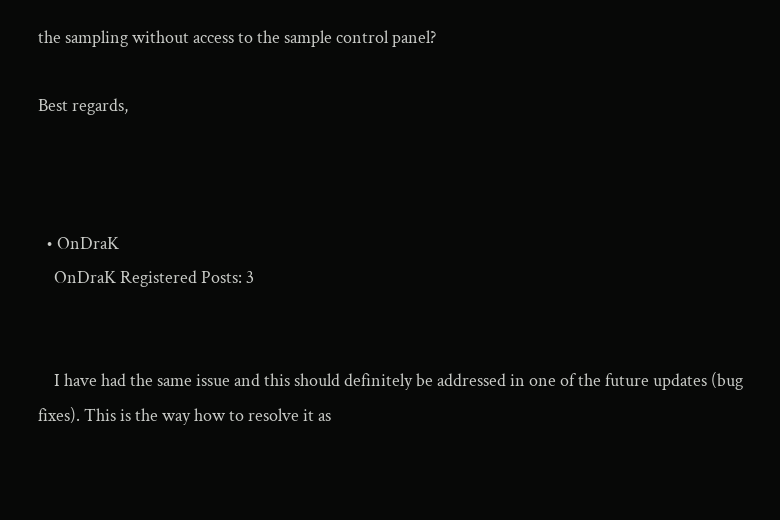the sampling without access to the sample control panel?

Best regards,



  • OnDraK
    OnDraK Registered Posts: 3


    I have had the same issue and this should definitely be addressed in one of the future updates (bug fixes). This is the way how to resolve it as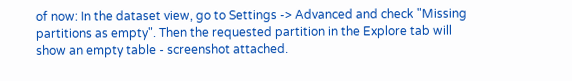of now: In the dataset view, go to Settings -> Advanced and check "Missing partitions as empty". Then the requested partition in the Explore tab will show an empty table - screenshot attached.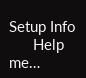Setup Info
      Help me…